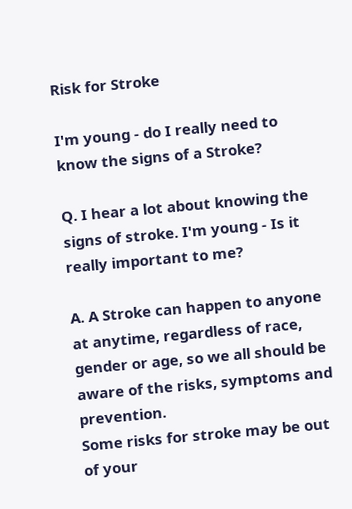Risk for Stroke

I'm young - do I really need to know the signs of a Stroke?

Q. I hear a lot about knowing the signs of stroke. I'm young - Is it really important to me?

A. A Stroke can happen to anyone at anytime, regardless of race, gender or age, so we all should be aware of the risks, symptoms and prevention.
Some risks for stroke may be out of your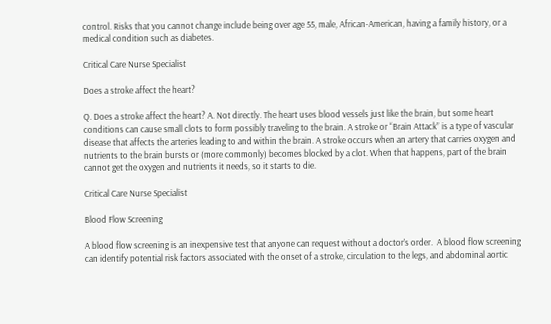control. Risks that you cannot change include being over age 55, male, African-American, having a family history, or a medical condition such as diabetes.

Critical Care Nurse Specialist

Does a stroke affect the heart?

Q. Does a stroke affect the heart? A. Not directly. The heart uses blood vessels just like the brain, but some heart conditions can cause small clots to form possibly traveling to the brain. A stroke or “Brain Attack” is a type of vascular disease that affects the arteries leading to and within the brain. A stroke occurs when an artery that carries oxygen and nutrients to the brain bursts or (more commonly) becomes blocked by a clot. When that happens, part of the brain cannot get the oxygen and nutrients it needs, so it starts to die.

Critical Care Nurse Specialist

Blood Flow Screening

A blood flow screening is an inexpensive test that anyone can request without a doctor’s order.  A blood flow screening can identify potential risk factors associated with the onset of a stroke, circulation to the legs, and abdominal aortic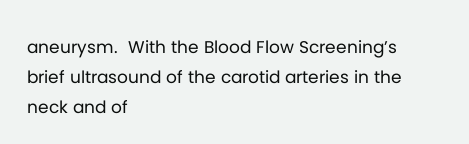aneurysm.  With the Blood Flow Screening’s brief ultrasound of the carotid arteries in the neck and of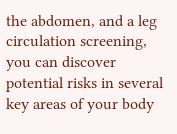the abdomen, and a leg circulation screening, you can discover potential risks in several key areas of your body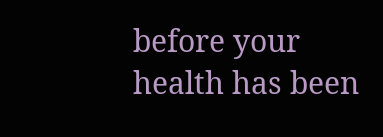before your health has been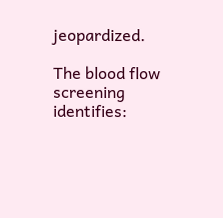jeopardized.

The blood flow screening identifies: